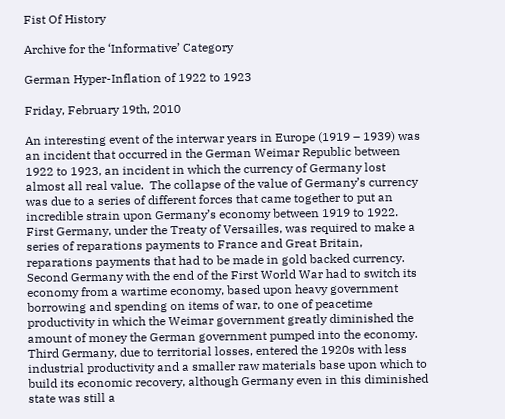Fist Of History

Archive for the ‘Informative’ Category

German Hyper-Inflation of 1922 to 1923

Friday, February 19th, 2010

An interesting event of the interwar years in Europe (1919 – 1939) was an incident that occurred in the German Weimar Republic between 1922 to 1923, an incident in which the currency of Germany lost almost all real value.  The collapse of the value of Germany’s currency was due to a series of different forces that came together to put an incredible strain upon Germany’s economy between 1919 to 1922.  First Germany, under the Treaty of Versailles, was required to make a series of reparations payments to France and Great Britain, reparations payments that had to be made in gold backed currency.  Second Germany with the end of the First World War had to switch its economy from a wartime economy, based upon heavy government borrowing and spending on items of war, to one of peacetime productivity in which the Weimar government greatly diminished the amount of money the German government pumped into the economy.  Third Germany, due to territorial losses, entered the 1920s with less industrial productivity and a smaller raw materials base upon which to build its economic recovery, although Germany even in this diminished state was still a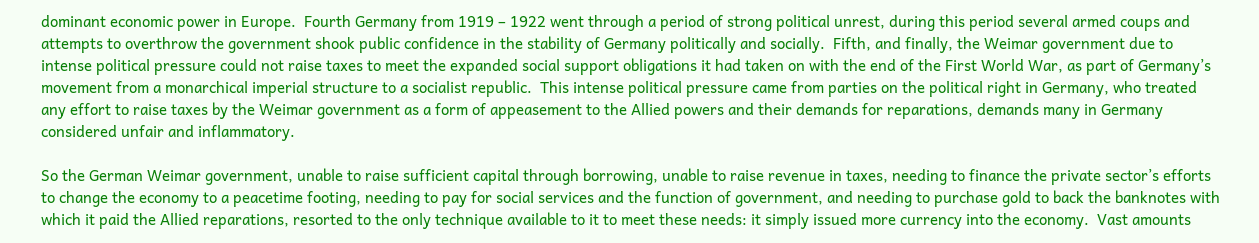dominant economic power in Europe.  Fourth Germany from 1919 – 1922 went through a period of strong political unrest, during this period several armed coups and attempts to overthrow the government shook public confidence in the stability of Germany politically and socially.  Fifth, and finally, the Weimar government due to intense political pressure could not raise taxes to meet the expanded social support obligations it had taken on with the end of the First World War, as part of Germany’s movement from a monarchical imperial structure to a socialist republic.  This intense political pressure came from parties on the political right in Germany, who treated any effort to raise taxes by the Weimar government as a form of appeasement to the Allied powers and their demands for reparations, demands many in Germany considered unfair and inflammatory.

So the German Weimar government, unable to raise sufficient capital through borrowing, unable to raise revenue in taxes, needing to finance the private sector’s efforts to change the economy to a peacetime footing, needing to pay for social services and the function of government, and needing to purchase gold to back the banknotes with which it paid the Allied reparations, resorted to the only technique available to it to meet these needs: it simply issued more currency into the economy.  Vast amounts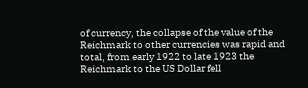of currency, the collapse of the value of the Reichmark to other currencies was rapid and total, from early 1922 to late 1923 the Reichmark to the US Dollar fell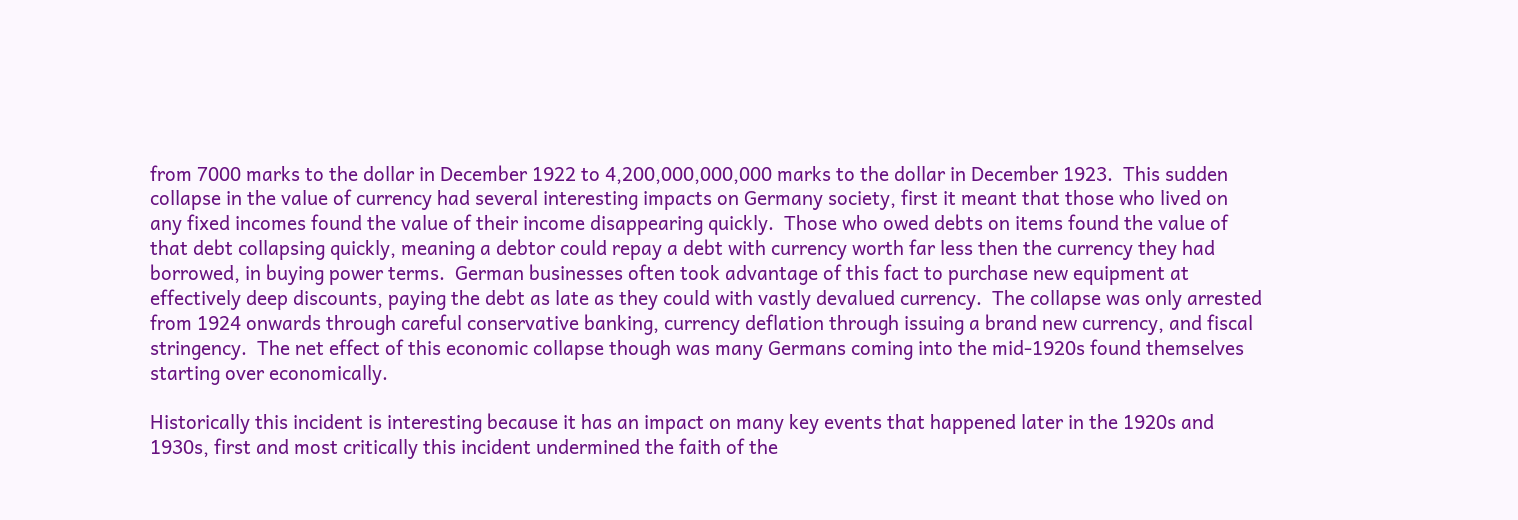from 7000 marks to the dollar in December 1922 to 4,200,000,000,000 marks to the dollar in December 1923.  This sudden collapse in the value of currency had several interesting impacts on Germany society, first it meant that those who lived on any fixed incomes found the value of their income disappearing quickly.  Those who owed debts on items found the value of that debt collapsing quickly, meaning a debtor could repay a debt with currency worth far less then the currency they had borrowed, in buying power terms.  German businesses often took advantage of this fact to purchase new equipment at effectively deep discounts, paying the debt as late as they could with vastly devalued currency.  The collapse was only arrested from 1924 onwards through careful conservative banking, currency deflation through issuing a brand new currency, and fiscal stringency.  The net effect of this economic collapse though was many Germans coming into the mid-1920s found themselves starting over economically.

Historically this incident is interesting because it has an impact on many key events that happened later in the 1920s and 1930s, first and most critically this incident undermined the faith of the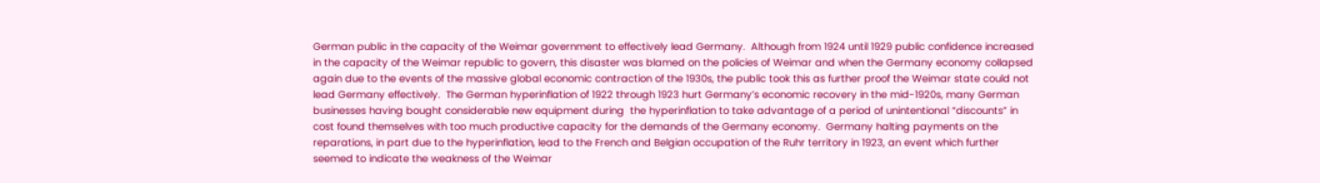German public in the capacity of the Weimar government to effectively lead Germany.  Although from 1924 until 1929 public confidence increased in the capacity of the Weimar republic to govern, this disaster was blamed on the policies of Weimar and when the Germany economy collapsed again due to the events of the massive global economic contraction of the 1930s, the public took this as further proof the Weimar state could not lead Germany effectively.  The German hyperinflation of 1922 through 1923 hurt Germany’s economic recovery in the mid-1920s, many German businesses having bought considerable new equipment during  the hyperinflation to take advantage of a period of unintentional “discounts” in cost found themselves with too much productive capacity for the demands of the Germany economy.  Germany halting payments on the reparations, in part due to the hyperinflation, lead to the French and Belgian occupation of the Ruhr territory in 1923, an event which further seemed to indicate the weakness of the Weimar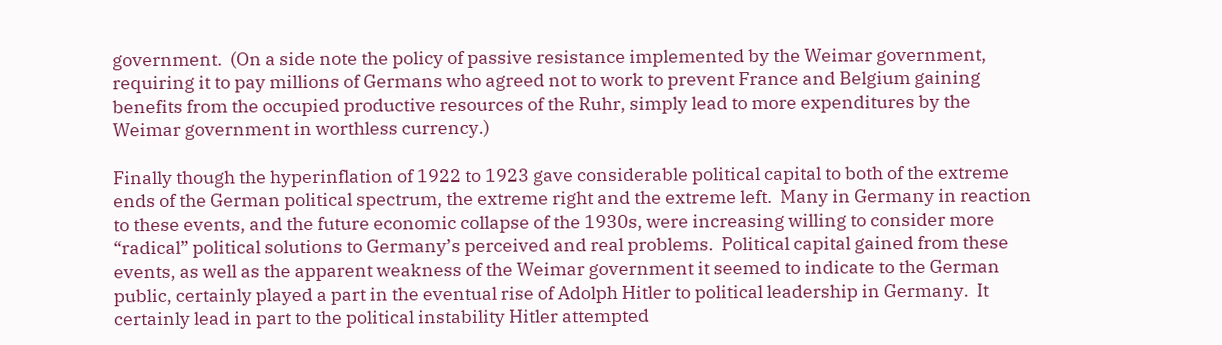government.  (On a side note the policy of passive resistance implemented by the Weimar government, requiring it to pay millions of Germans who agreed not to work to prevent France and Belgium gaining benefits from the occupied productive resources of the Ruhr, simply lead to more expenditures by the Weimar government in worthless currency.)

Finally though the hyperinflation of 1922 to 1923 gave considerable political capital to both of the extreme ends of the German political spectrum, the extreme right and the extreme left.  Many in Germany in reaction to these events, and the future economic collapse of the 1930s, were increasing willing to consider more “radical” political solutions to Germany’s perceived and real problems.  Political capital gained from these events, as well as the apparent weakness of the Weimar government it seemed to indicate to the German public, certainly played a part in the eventual rise of Adolph Hitler to political leadership in Germany.  It certainly lead in part to the political instability Hitler attempted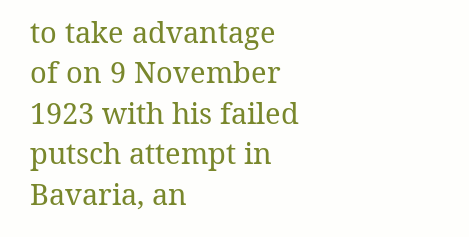to take advantage of on 9 November 1923 with his failed putsch attempt in Bavaria, an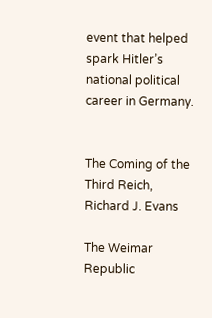event that helped spark Hitler’s national political career in Germany.


The Coming of the Third Reich, Richard J. Evans

The Weimar Republic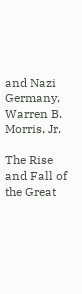and Nazi Germany, Warren B. Morris, Jr.

The Rise and Fall of the Great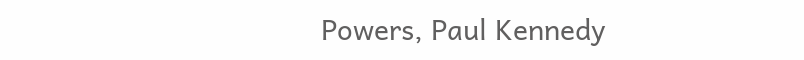Powers, Paul Kennedy